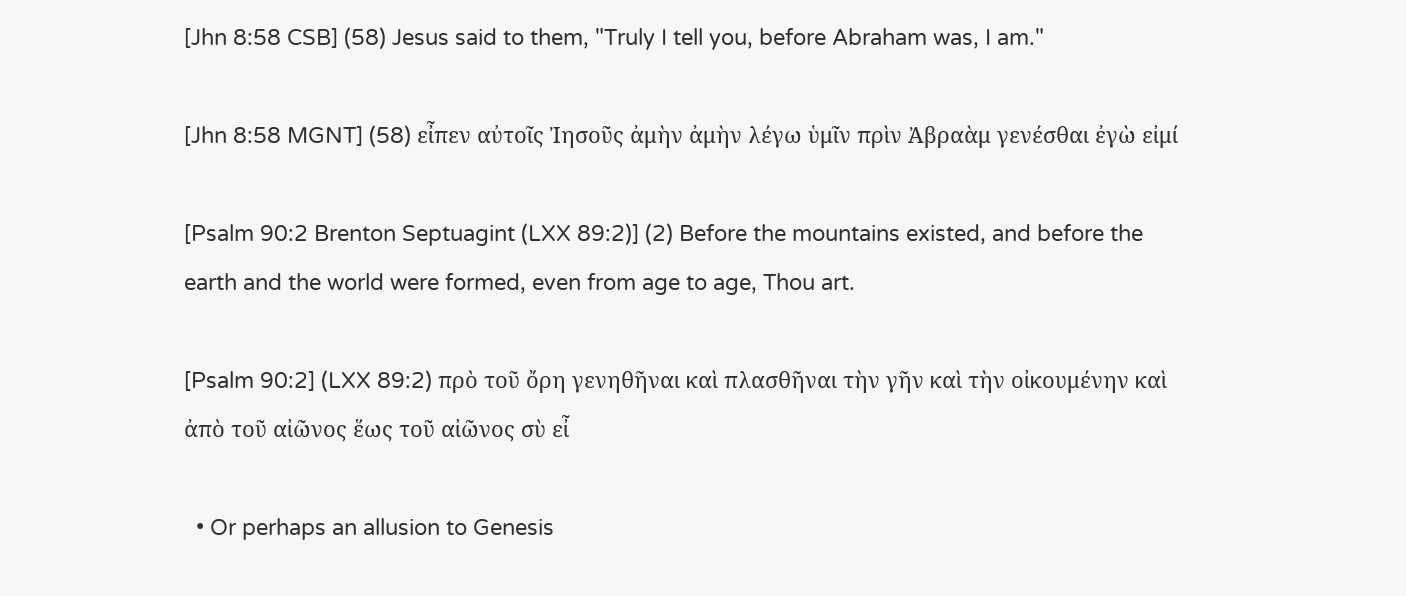[Jhn 8:58 CSB] (58) Jesus said to them, "Truly I tell you, before Abraham was, I am."

[Jhn 8:58 MGNT] (58) εἶπεν αὐτοῖς Ἰησοῦς ἀμὴν ἀμὴν λέγω ὑμῖν πρὶν Ἀβραὰμ γενέσθαι ἐγὼ εἰμί

[Psalm 90:2 Brenton Septuagint (LXX 89:2)] (2) Before the mountains existed, and before the earth and the world were formed, even from age to age, Thou art.

[Psalm 90:2] (LXX 89:2) πρὸ τοῦ ὄρη γενηθῆναι καὶ πλασθῆναι τὴν γῆν καὶ τὴν οἰκουμένην καὶ ἀπὸ τοῦ αἰῶνος ἕως τοῦ αἰῶνος σὺ εἶ

  • Or perhaps an allusion to Genesis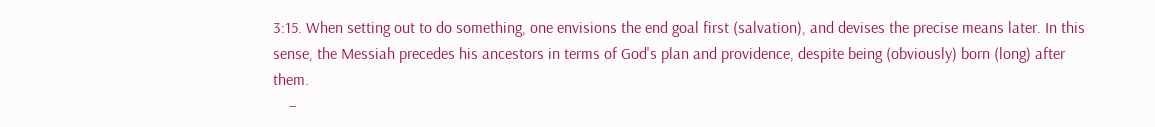3:15. When setting out to do something, one envisions the end goal first (salvation), and devises the precise means later. In this sense, the Messiah precedes his ancestors in terms of God's plan and providence, despite being (obviously) born (long) after them.
    –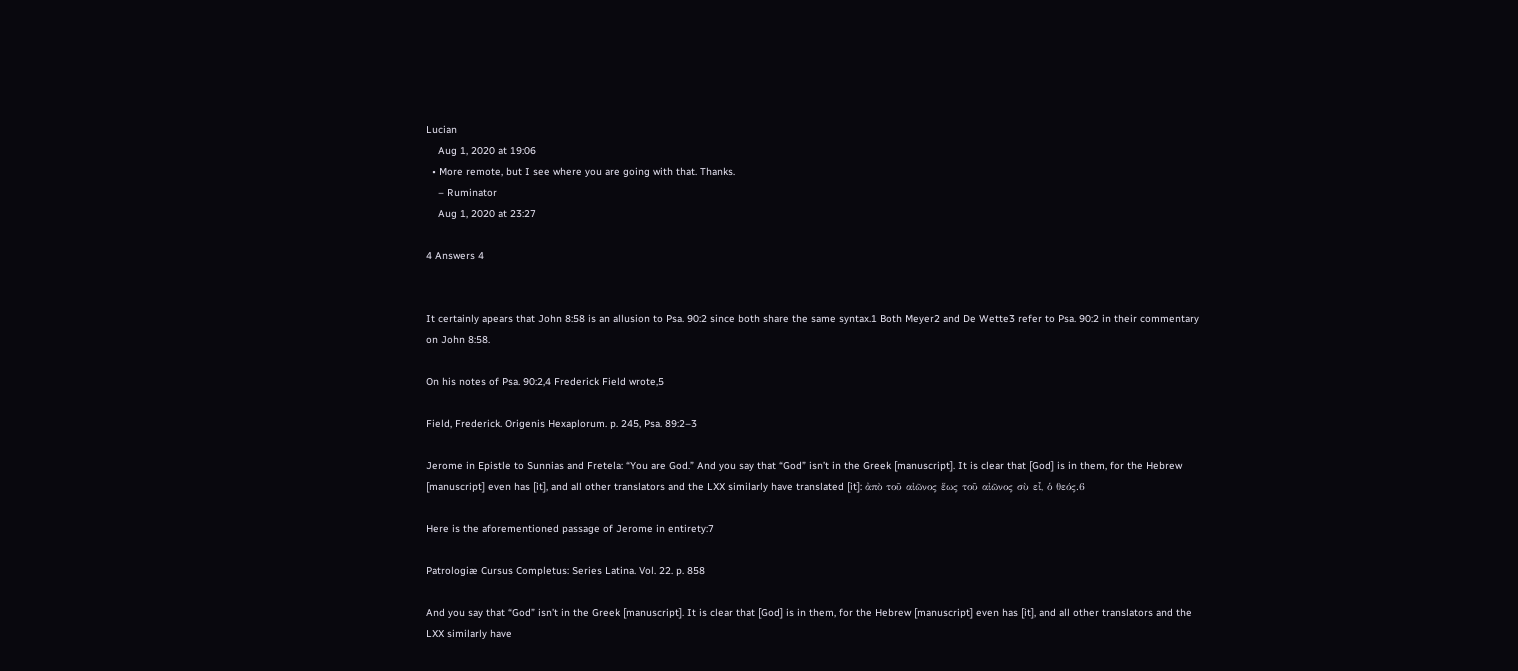Lucian
    Aug 1, 2020 at 19:06
  • More remote, but I see where you are going with that. Thanks.
    – Ruminator
    Aug 1, 2020 at 23:27

4 Answers 4


It certainly apears that John 8:58 is an allusion to Psa. 90:2 since both share the same syntax.1 Both Meyer2 and De Wette3 refer to Psa. 90:2 in their commentary on John 8:58.

On his notes of Psa. 90:2,4 Frederick Field wrote,5

Field, Frederick. Origenis Hexaplorum. p. 245, Psa. 89:2–3

Jerome in Epistle to Sunnias and Fretela: “You are God.” And you say that “God” isn’t in the Greek [manuscript]. It is clear that [God] is in them, for the Hebrew [manuscript] even has [it], and all other translators and the LXX similarly have translated [it]: ἀπὸ τοῦ αἰῶνος ἕως τοῦ αἰῶνος σὺ εἶ, ὁ θεός.6

Here is the aforementioned passage of Jerome in entirety:7

Patrologiæ Cursus Completus: Series Latina. Vol. 22. p. 858

And you say that “God” isn’t in the Greek [manuscript]. It is clear that [God] is in them, for the Hebrew [manuscript] even has [it], and all other translators and the LXX similarly have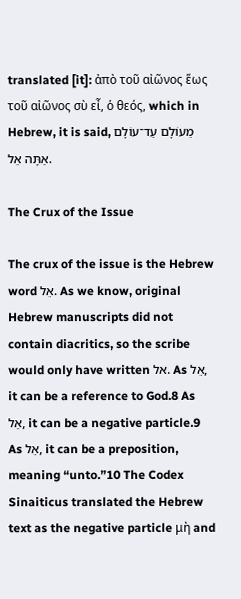translated [it]: ἀπὸ τοῦ αἰῶνος ἕως τοῦ αἰῶνος σὺ εἶ, ὁ θεός, which in Hebrew, it is said, מֵעוֹלָם עַד־עוֹלָם אַתָּה אֵל.

The Crux of the Issue

The crux of the issue is the Hebrew word אֵל. As we know, original Hebrew manuscripts did not contain diacritics, so the scribe would only have written אל. As אֵל, it can be a reference to God.8 As אַל, it can be a negative particle.9 As אֵל, it can be a preposition, meaning “unto.”10 The Codex Sinaiticus translated the Hebrew text as the negative particle μὴ and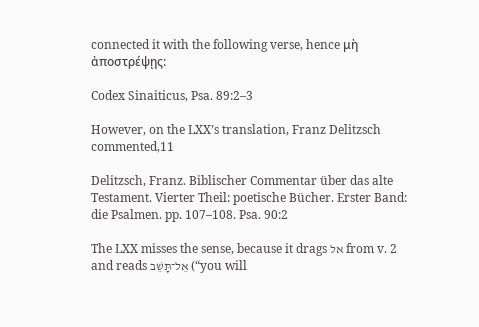connected it with the following verse, hence μὴ ἀποστρέψῃς:

Codex Sinaiticus, Psa. 89:2–3

However, on the LXX’s translation, Franz Delitzsch commented,11

Delitzsch, Franz. Biblischer Commentar über das alte Testament. Vierter Theil: poetische Bücher. Erster Band: die Psalmen. pp. 107–108. Psa. 90:2

The LXX misses the sense, because it drags אל from v. 2 and reads אֵל־תָּשֵׁב (“you will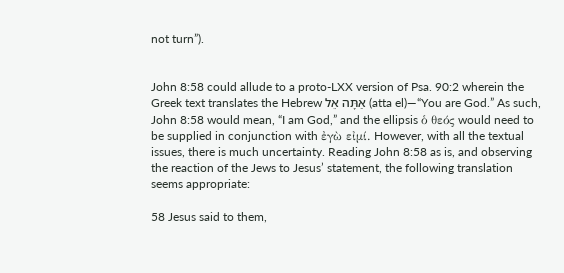not turn”).


John 8:58 could allude to a proto-LXX version of Psa. 90:2 wherein the Greek text translates the Hebrew אַתָּה אֵל (atta el)—“You are God.” As such, John 8:58 would mean, “I am God,” and the ellipsis ὁ θεός would need to be supplied in conjunction with ἐγὼ εἰμί. However, with all the textual issues, there is much uncertainty. Reading John 8:58 as is, and observing the reaction of the Jews to Jesus’ statement, the following translation seems appropriate:

58 Jesus said to them,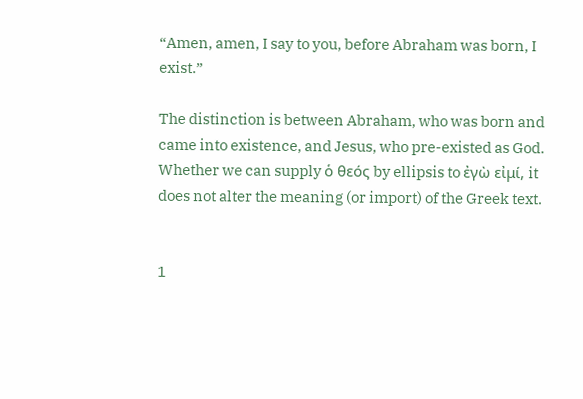“Amen, amen, I say to you, before Abraham was born, I exist.”

The distinction is between Abraham, who was born and came into existence, and Jesus, who pre-existed as God. Whether we can supply ὁ θεός by ellipsis to ἐγὼ εἰμί, it does not alter the meaning (or import) of the Greek text.


1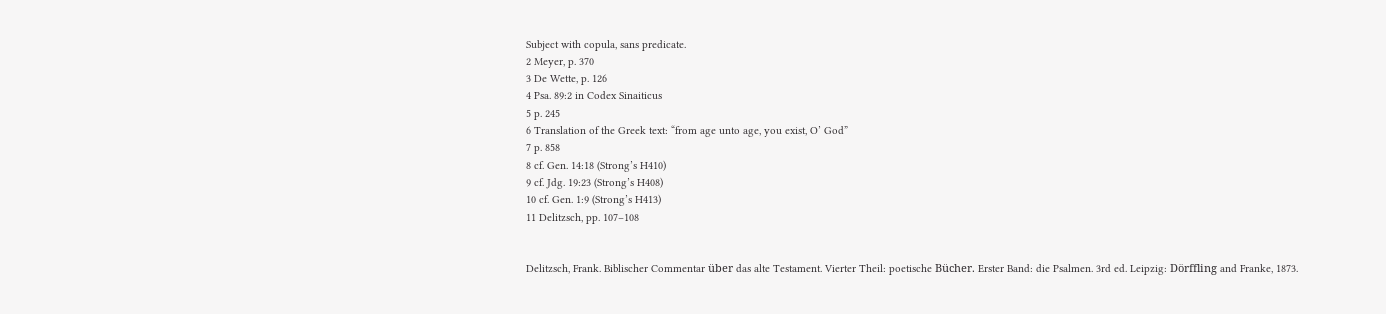Subject with copula, sans predicate.
2 Meyer, p. 370
3 De Wette, p. 126
4 Psa. 89:2 in Codex Sinaiticus
5 p. 245
6 Translation of the Greek text: “from age unto age, you exist, O’ God”
7 p. 858
8 cf. Gen. 14:18 (Strong’s H410)
9 cf. Jdg. 19:23 (Strong’s H408)
10 cf. Gen. 1:9 (Strong’s H413)
11 Delitzsch, pp. 107–108


Delitzsch, Frank. Biblischer Commentar über das alte Testament. Vierter Theil: poetische Bücher. Erster Band: die Psalmen. 3rd ed. Leipzig: Dörffling and Franke, 1873.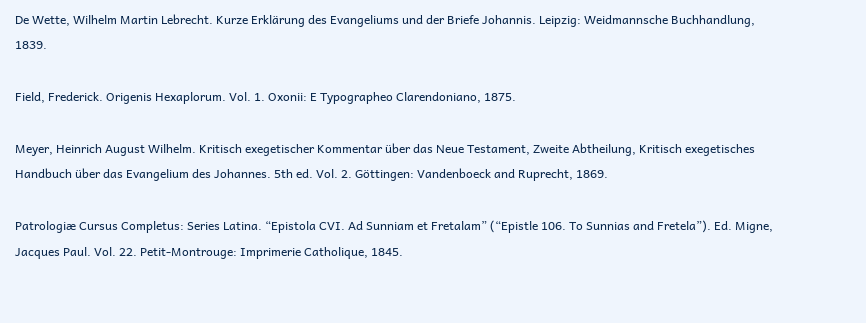De Wette, Wilhelm Martin Lebrecht. Kurze Erklärung des Evangeliums und der Briefe Johannis. Leipzig: Weidmannsche Buchhandlung, 1839.

Field, Frederick. Origenis Hexaplorum. Vol. 1. Oxonii: E Typographeo Clarendoniano, 1875.

Meyer, Heinrich August Wilhelm. Kritisch exegetischer Kommentar über das Neue Testament, Zweite Abtheilung, Kritisch exegetisches Handbuch über das Evangelium des Johannes. 5th ed. Vol. 2. Göttingen: Vandenboeck and Ruprecht, 1869.

Patrologiæ Cursus Completus: Series Latina. “Epistola CVI. Ad Sunniam et Fretalam” (“Epistle 106. To Sunnias and Fretela”). Ed. Migne, Jacques Paul. Vol. 22. Petit-Montrouge: Imprimerie Catholique, 1845.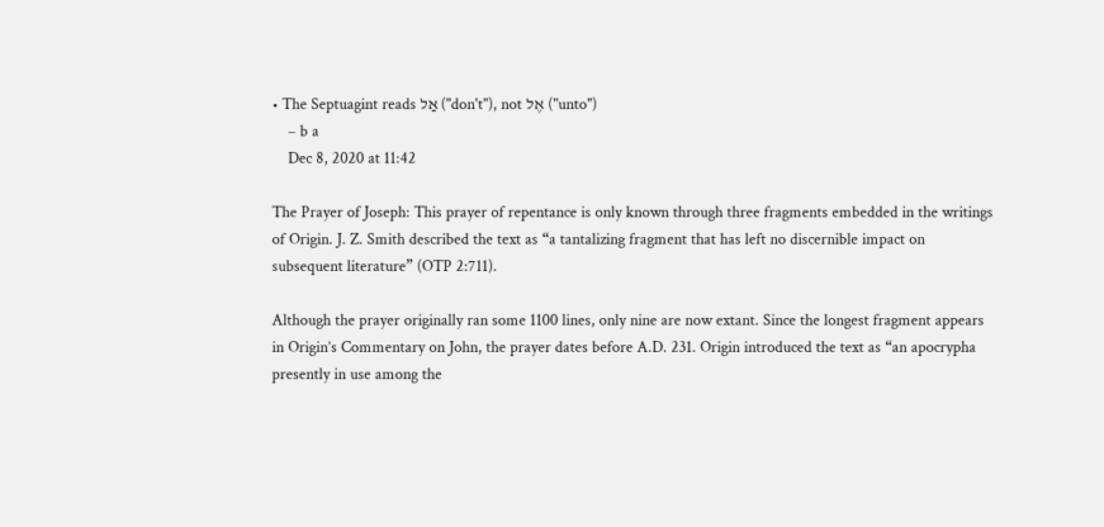• The Septuagint reads אַל ("don't"), not אֶל ("unto")
    – b a
    Dec 8, 2020 at 11:42

The Prayer of Joseph: This prayer of repentance is only known through three fragments embedded in the writings of Origin. J. Z. Smith described the text as “a tantalizing fragment that has left no discernible impact on subsequent literature” (OTP 2:711).

Although the prayer originally ran some 1100 lines, only nine are now extant. Since the longest fragment appears in Origin’s Commentary on John, the prayer dates before A.D. 231. Origin introduced the text as “an apocrypha presently in use among the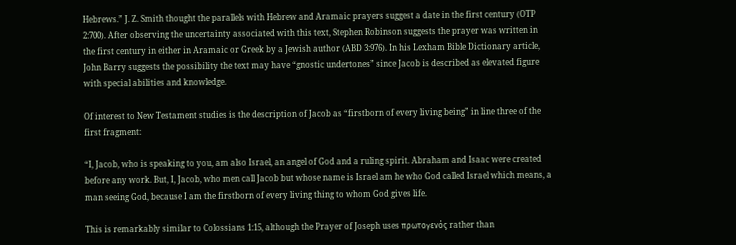Hebrews.” J. Z. Smith thought the parallels with Hebrew and Aramaic prayers suggest a date in the first century (OTP 2:700). After observing the uncertainty associated with this text, Stephen Robinson suggests the prayer was written in the first century in either in Aramaic or Greek by a Jewish author (ABD 3:976). In his Lexham Bible Dictionary article, John Barry suggests the possibility the text may have “gnostic undertones” since Jacob is described as elevated figure with special abilities and knowledge.

Of interest to New Testament studies is the description of Jacob as “firstborn of every living being” in line three of the first fragment:

“I, Jacob, who is speaking to you, am also Israel, an angel of God and a ruling spirit. Abraham and Isaac were created before any work. But, I, Jacob, who men call Jacob but whose name is Israel am he who God called Israel which means, a man seeing God, because I am the firstborn of every living thing to whom God gives life.

This is remarkably similar to Colossians 1:15, although the Prayer of Joseph uses πρωτογενός rather than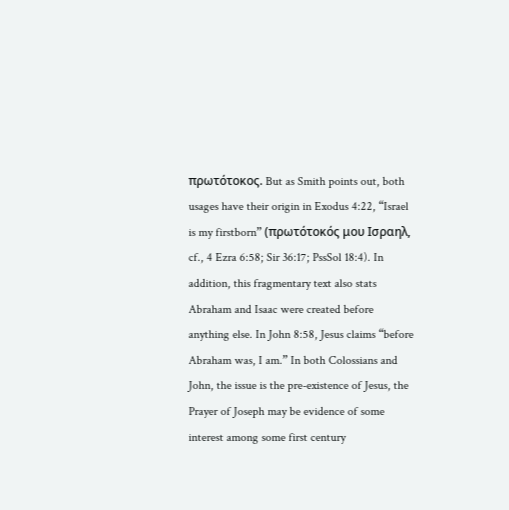πρωτότοκος. But as Smith points out, both usages have their origin in Exodus 4:22, “Israel is my firstborn” (πρωτότοκός μου Ισραηλ, cf., 4 Ezra 6:58; Sir 36:17; PssSol 18:4). In addition, this fragmentary text also stats Abraham and Isaac were created before anything else. In John 8:58, Jesus claims “before Abraham was, I am.” In both Colossians and John, the issue is the pre-existence of Jesus, the Prayer of Joseph may be evidence of some interest among some first century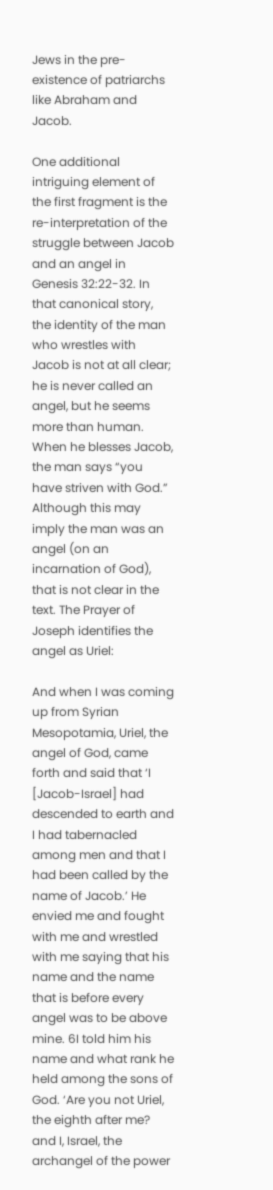Jews in the pre-existence of patriarchs like Abraham and Jacob.

One additional intriguing element of the first fragment is the re-interpretation of the struggle between Jacob and an angel in Genesis 32:22-32. In that canonical story, the identity of the man who wrestles with Jacob is not at all clear; he is never called an angel, but he seems more than human. When he blesses Jacob, the man says “you have striven with God.” Although this may imply the man was an angel (on an incarnation of God), that is not clear in the text. The Prayer of Joseph identifies the angel as Uriel:

And when I was coming up from Syrian Mesopotamia, Uriel, the angel of God, came forth and said that ‘I [Jacob-Israel] had descended to earth and I had tabernacled among men and that I had been called by the name of Jacob.’ He envied me and fought with me and wrestled with me saying that his name and the name that is before every angel was to be above mine. 6I told him his name and what rank he held among the sons of God. ‘Are you not Uriel, the eighth after me? and I, Israel, the archangel of the power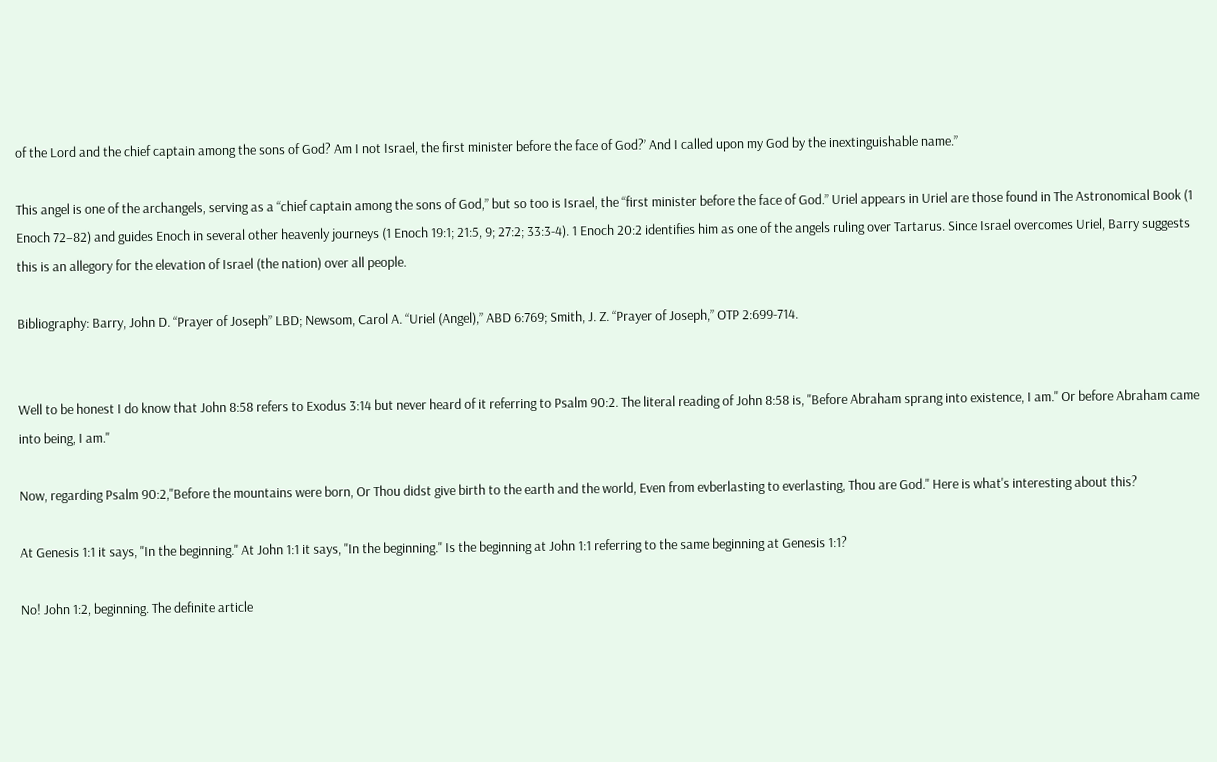of the Lord and the chief captain among the sons of God? Am I not Israel, the first minister before the face of God?’ And I called upon my God by the inextinguishable name.”

This angel is one of the archangels, serving as a “chief captain among the sons of God,” but so too is Israel, the “first minister before the face of God.” Uriel appears in Uriel are those found in The Astronomical Book (1 Enoch 72–82) and guides Enoch in several other heavenly journeys (1 Enoch 19:1; 21:5, 9; 27:2; 33:3-4). 1 Enoch 20:2 identifies him as one of the angels ruling over Tartarus. Since Israel overcomes Uriel, Barry suggests this is an allegory for the elevation of Israel (the nation) over all people.

Bibliography: Barry, John D. “Prayer of Joseph” LBD; Newsom, Carol A. “Uriel (Angel),” ABD 6:769; Smith, J. Z. “Prayer of Joseph,” OTP 2:699-714.


Well to be honest I do know that John 8:58 refers to Exodus 3:14 but never heard of it referring to Psalm 90:2. The literal reading of John 8:58 is, "Before Abraham sprang into existence, I am." Or before Abraham came into being, I am."

Now, regarding Psalm 90:2,"Before the mountains were born, Or Thou didst give birth to the earth and the world, Even from evberlasting to everlasting, Thou are God." Here is what's interesting about this?

At Genesis 1:1 it says, "In the beginning." At John 1:1 it says, "In the beginning." Is the beginning at John 1:1 referring to the same beginning at Genesis 1:1?

No! John 1:2, beginning. The definite article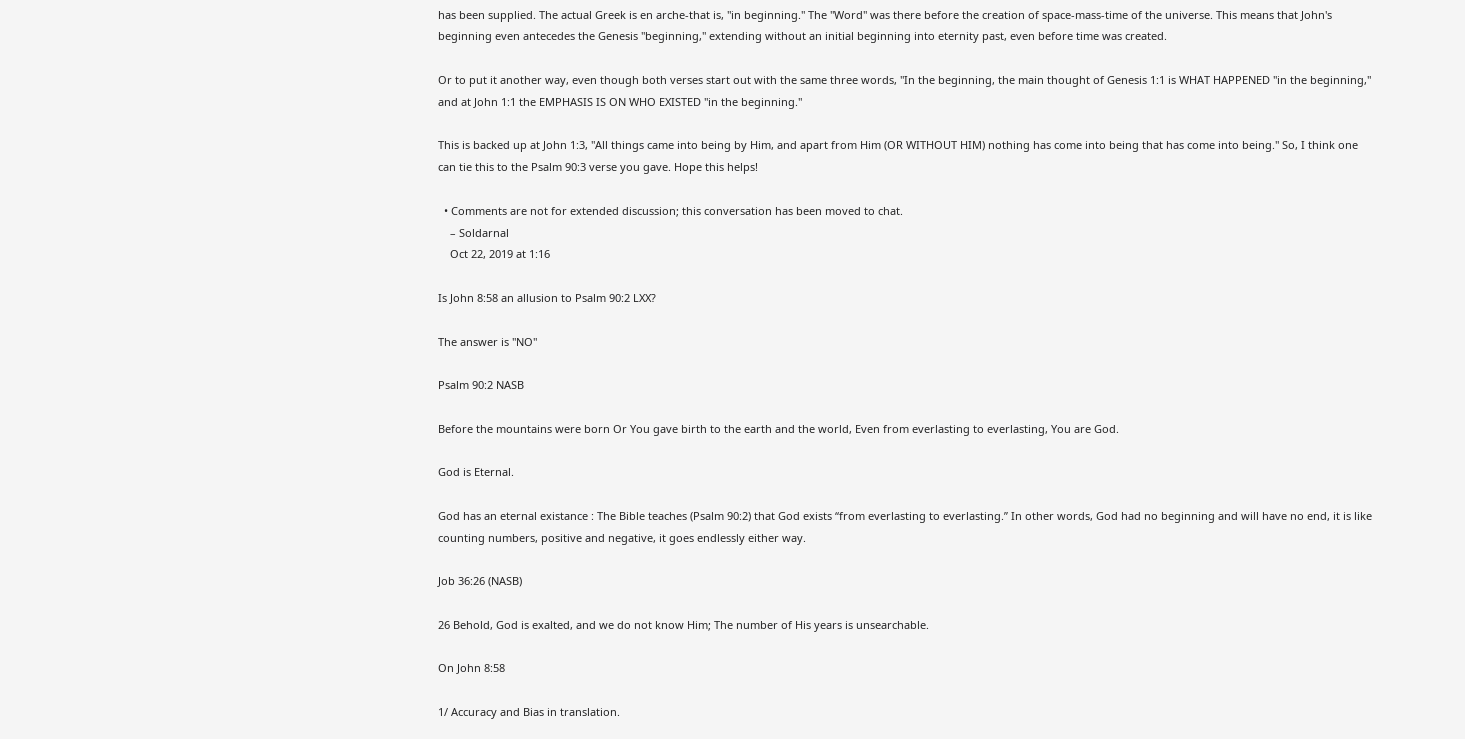has been supplied. The actual Greek is en arche-that is, "in beginning." The "Word" was there before the creation of space-mass-time of the universe. This means that John's beginning even antecedes the Genesis "beginning," extending without an initial beginning into eternity past, even before time was created.

Or to put it another way, even though both verses start out with the same three words, "In the beginning, the main thought of Genesis 1:1 is WHAT HAPPENED "in the beginning," and at John 1:1 the EMPHASIS IS ON WHO EXISTED "in the beginning."

This is backed up at John 1:3, "All things came into being by Him, and apart from Him (OR WITHOUT HIM) nothing has come into being that has come into being." So, I think one can tie this to the Psalm 90:3 verse you gave. Hope this helps!

  • Comments are not for extended discussion; this conversation has been moved to chat.
    – Soldarnal
    Oct 22, 2019 at 1:16

Is John 8:58 an allusion to Psalm 90:2 LXX?

The answer is "NO"

Psalm 90:2 NASB

Before the mountains were born Or You gave birth to the earth and the world, Even from everlasting to everlasting, You are God.

God is Eternal.

God has an eternal existance : The Bible teaches (Psalm 90:2) that God exists “from everlasting to everlasting.” In other words, God had no beginning and will have no end, it is like counting numbers, positive and negative, it goes endlessly either way.

Job 36:26 (NASB)

26 Behold, God is exalted, and we do not know Him; The number of His years is unsearchable.

On John 8:58

1/ Accuracy and Bias in translation.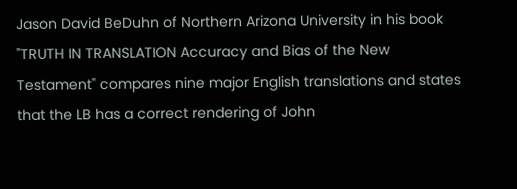Jason David BeDuhn of Northern Arizona University in his book "TRUTH IN TRANSLATION Accuracy and Bias of the New Testament" compares nine major English translations and states that the LB has a correct rendering of John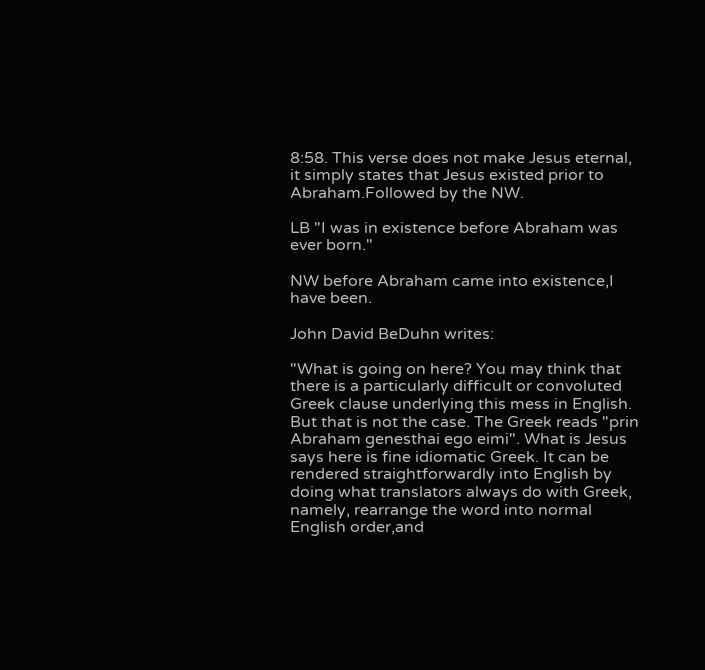8:58. This verse does not make Jesus eternal, it simply states that Jesus existed prior to Abraham.Followed by the NW.

LB "I was in existence before Abraham was ever born."

NW before Abraham came into existence,I have been.

John David BeDuhn writes:

"What is going on here? You may think that there is a particularly difficult or convoluted Greek clause underlying this mess in English. But that is not the case. The Greek reads "prin Abraham genesthai ego eimi". What is Jesus says here is fine idiomatic Greek. It can be rendered straightforwardly into English by doing what translators always do with Greek, namely, rearrange the word into normal English order,and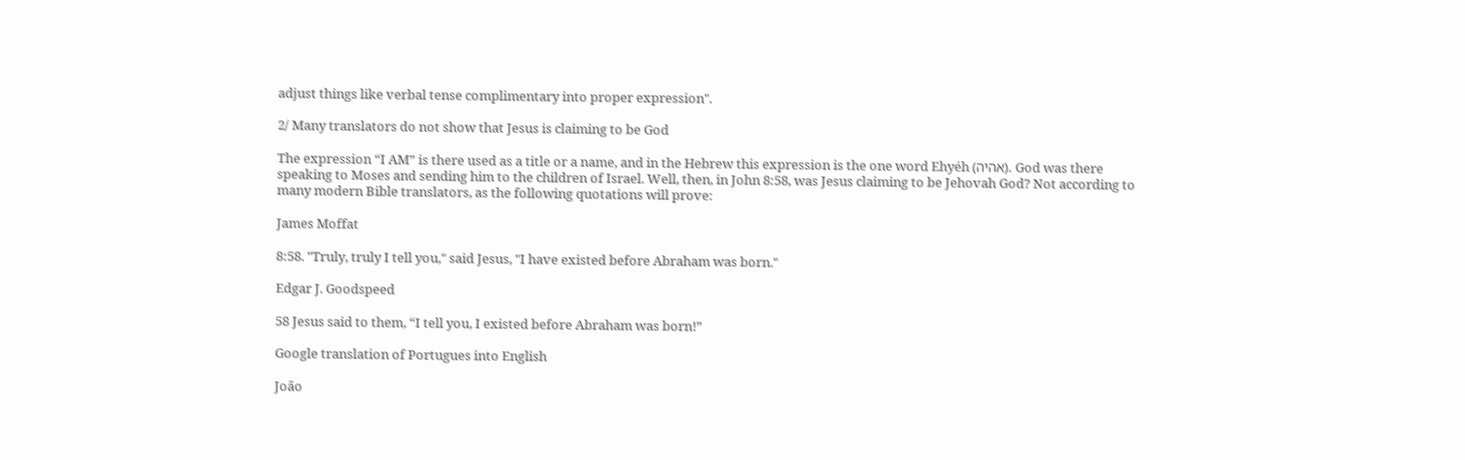adjust things like verbal tense complimentary into proper expression".

2/ Many translators do not show that Jesus is claiming to be God

The expression “I AM” is there used as a title or a name, and in the Hebrew this expression is the one word Ehyéh (אהיה). God was there speaking to Moses and sending him to the children of Israel. Well, then, in John 8:58, was Jesus claiming to be Jehovah God? Not according to many modern Bible translators, as the following quotations will prove:

James Moffat

8:58. "Truly, truly I tell you," said Jesus, "I have existed before Abraham was born."

Edgar J. Goodspeed

58 Jesus said to them, “I tell you, I existed before Abraham was born!”

Google translation of Portugues into English

João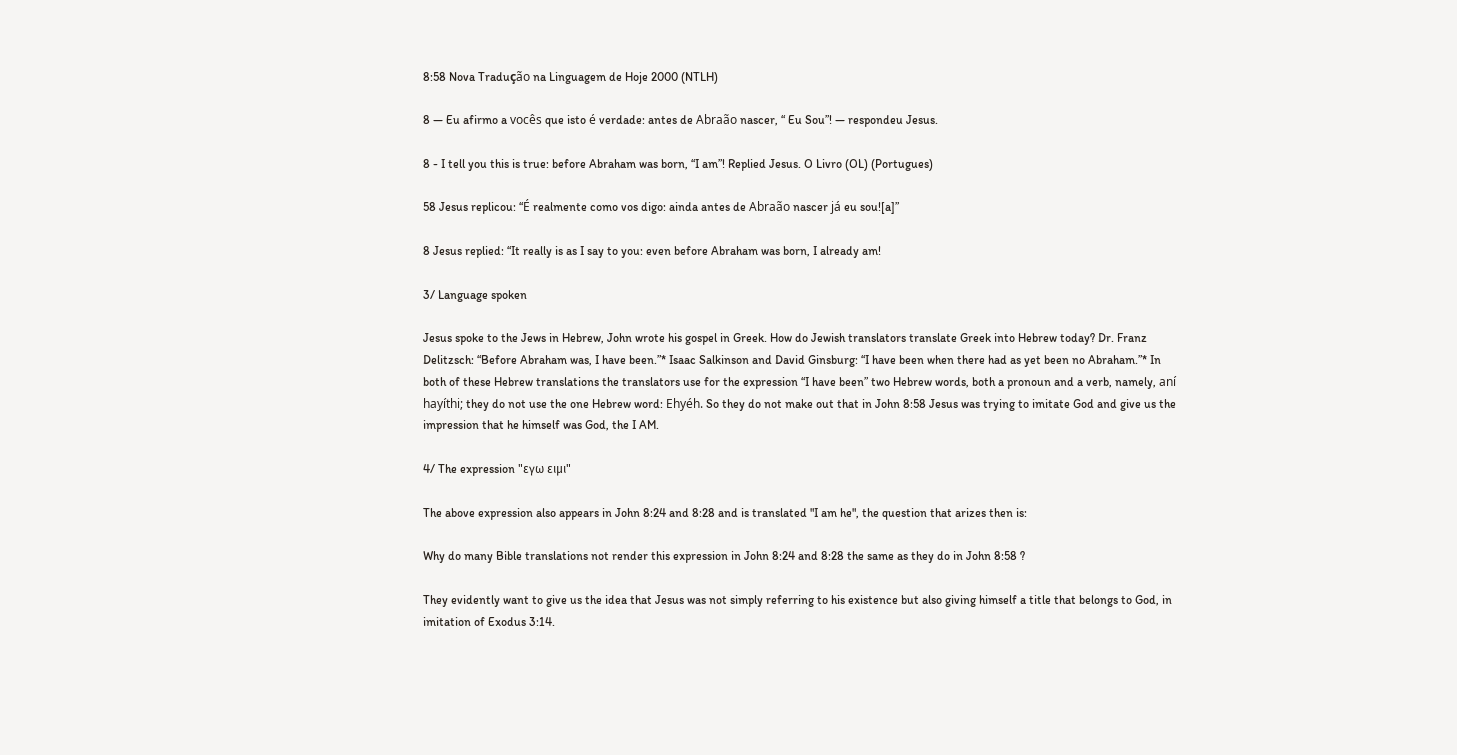8:58 Nova Traduҫão na Linguagem de Hoje 2000 (NTLH)

8 — Eu afirmo a vocês que isto é verdade: antes de Abraão nascer, “ Eu Sou”! — respondeu Jesus.

8 - I tell you this is true: before Abraham was born, “I am”! Replied Jesus. O Livro (OL) (Portugues)

58 Jesus replicou: “É realmente como vos digo: ainda antes de Abraão nascer já eu sou![a]”

8 Jesus replied: “It really is as I say to you: even before Abraham was born, I already am!

3/ Language spoken

Jesus spoke to the Jews in Hebrew, John wrote his gospel in Greek. How do Jewish translators translate Greek into Hebrew today? Dr. Franz Delitzsch: “Before Abraham was, I have been.”* Isaac Salkinson and David Ginsburg: “I have been when there had as yet been no Abraham.”* In both of these Hebrew translations the translators use for the expression “I have been” two Hebrew words, both a pronoun and a verb, namely, aní hayíthi; they do not use the one Hebrew word: Ehyéh. So they do not make out that in John 8:58 Jesus was trying to imitate God and give us the impression that he himself was God, the I AM.

4/ The expression "εγω ειμι"

The above expression also appears in John 8:24 and 8:28 and is translated "I am he", the question that arizes then is:

Why do many Bible translations not render this expression in John 8:24 and 8:28 the same as they do in John 8:58 ?

They evidently want to give us the idea that Jesus was not simply referring to his existence but also giving himself a title that belongs to God, in imitation of Exodus 3:14.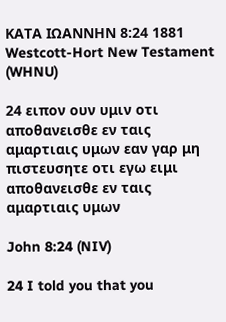ΚΑΤΑ ΙΩΑΝΝΗΝ 8:24 1881 Westcott-Hort New Testament (WHNU)

24 ειπον ουν υμιν οτι αποθανεισθε εν ταις αμαρτιαις υμων εαν γαρ μη πιστευσητε οτι εγω ειμι αποθανεισθε εν ταις αμαρτιαις υμων

John 8:24 (NIV)

24 I told you that you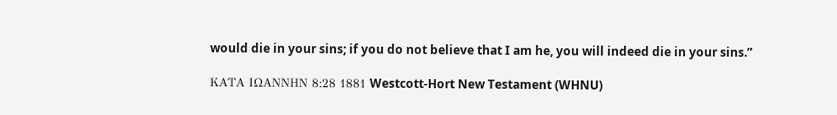would die in your sins; if you do not believe that I am he, you will indeed die in your sins.”

ΚΑΤΑ ΙΩΑΝΝΗΝ 8:28 1881 Westcott-Hort New Testament (WHNU)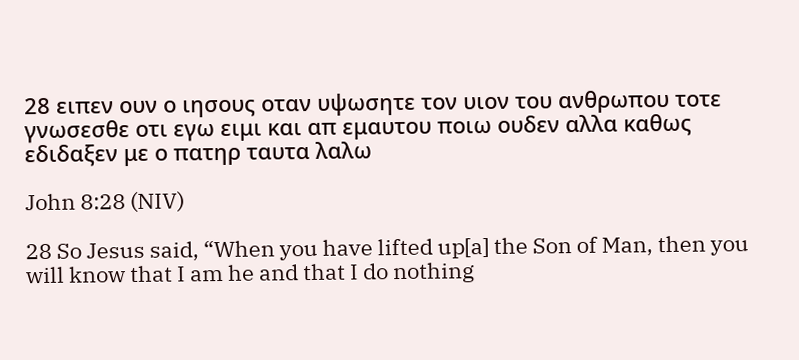28 ειπεν ουν ο ιησους οταν υψωσητε τον υιον του ανθρωπου τοτε γνωσεσθε οτι εγω ειμι και απ εμαυτου ποιω ουδεν αλλα καθως εδιδαξεν με ο πατηρ ταυτα λαλω

John 8:28 (NIV)

28 So Jesus said, “When you have lifted up[a] the Son of Man, then you will know that I am he and that I do nothing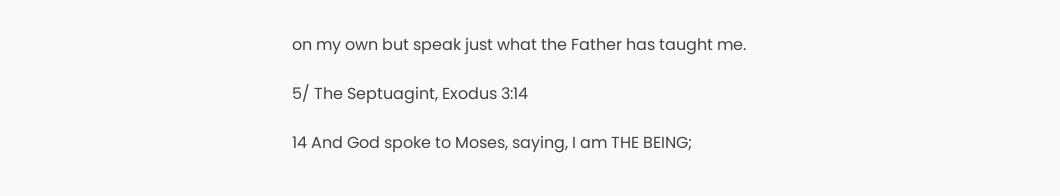on my own but speak just what the Father has taught me.

5/ The Septuagint, Exodus 3:14

14 And God spoke to Moses, saying, I am THE BEING;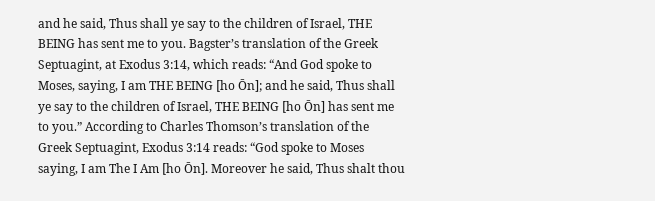and he said, Thus shall ye say to the children of Israel, THE BEING has sent me to you. Bagster’s translation of the Greek Septuagint, at Exodus 3:14, which reads: “And God spoke to Moses, saying, I am THE BEING [ho Ōn]; and he said, Thus shall ye say to the children of Israel, THE BEING [ho Ōn] has sent me to you.” According to Charles Thomson’s translation of the Greek Septuagint, Exodus 3:14 reads: “God spoke to Moses saying, I am The I Am [ho Ōn]. Moreover he said, Thus shalt thou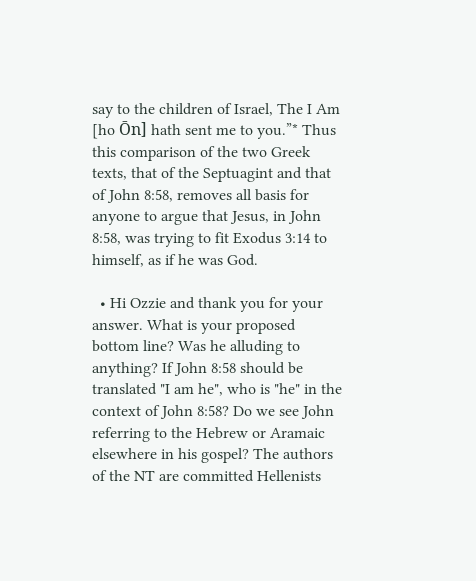say to the children of Israel, The I Am [ho Ōn] hath sent me to you.”* Thus this comparison of the two Greek texts, that of the Septuagint and that of John 8:58, removes all basis for anyone to argue that Jesus, in John 8:58, was trying to fit Exodus 3:14 to himself, as if he was God.

  • Hi Ozzie and thank you for your answer. What is your proposed bottom line? Was he alluding to anything? If John 8:58 should be translated "I am he", who is "he" in the context of John 8:58? Do we see John referring to the Hebrew or Aramaic elsewhere in his gospel? The authors of the NT are committed Hellenists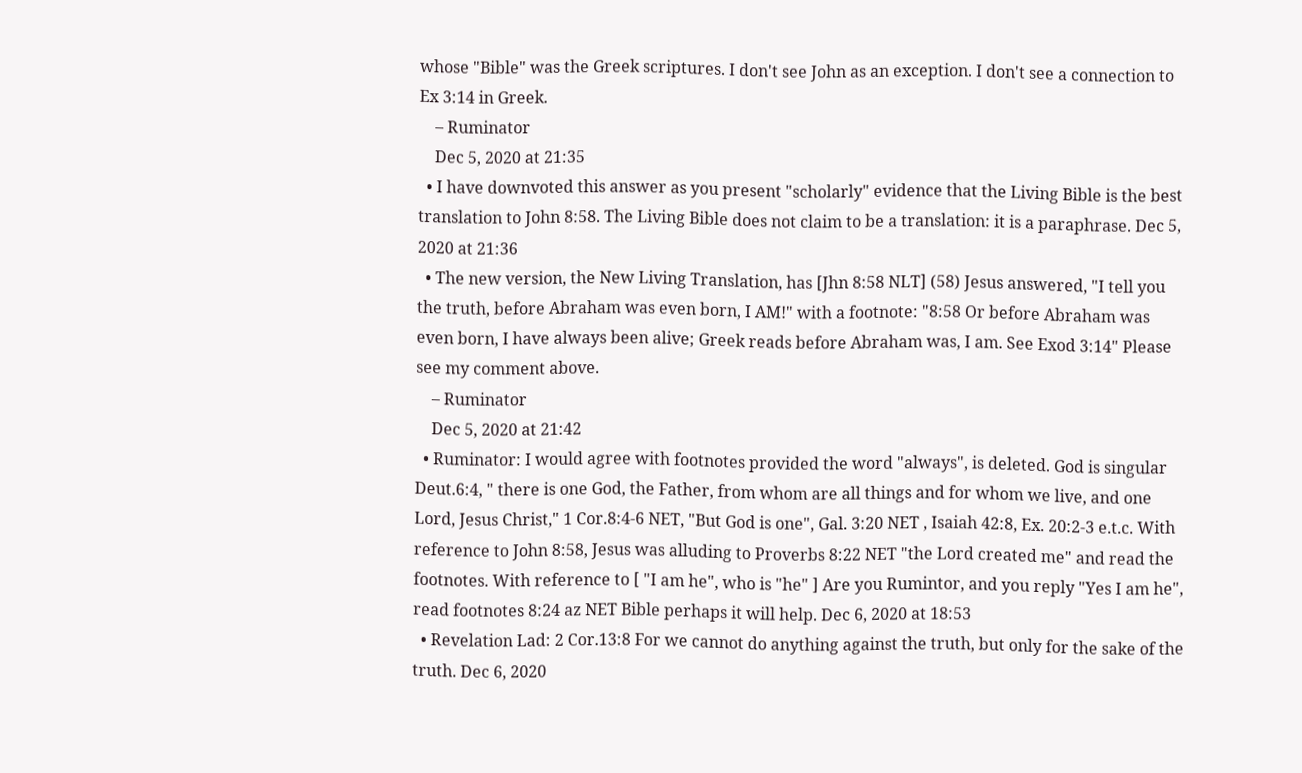whose "Bible" was the Greek scriptures. I don't see John as an exception. I don't see a connection to Ex 3:14 in Greek.
    – Ruminator
    Dec 5, 2020 at 21:35
  • I have downvoted this answer as you present "scholarly" evidence that the Living Bible is the best translation to John 8:58. The Living Bible does not claim to be a translation: it is a paraphrase. Dec 5, 2020 at 21:36
  • The new version, the New Living Translation, has [Jhn 8:58 NLT] (58) Jesus answered, "I tell you the truth, before Abraham was even born, I AM!" with a footnote: "8:58 Or before Abraham was even born, I have always been alive; Greek reads before Abraham was, I am. See Exod 3:14" Please see my comment above.
    – Ruminator
    Dec 5, 2020 at 21:42
  • Ruminator: I would agree with footnotes provided the word "always", is deleted. God is singular Deut.6:4, " there is one God, the Father, from whom are all things and for whom we live, and one Lord, Jesus Christ," 1 Cor.8:4-6 NET, "But God is one", Gal. 3:20 NET , Isaiah 42:8, Ex. 20:2-3 e.t.c. With reference to John 8:58, Jesus was alluding to Proverbs 8:22 NET "the Lord created me" and read the footnotes. With reference to [ "I am he", who is "he" ] Are you Rumintor, and you reply "Yes I am he", read footnotes 8:24 az NET Bible perhaps it will help. Dec 6, 2020 at 18:53
  • Revelation Lad: 2 Cor.13:8 For we cannot do anything against the truth, but only for the sake of the truth. Dec 6, 2020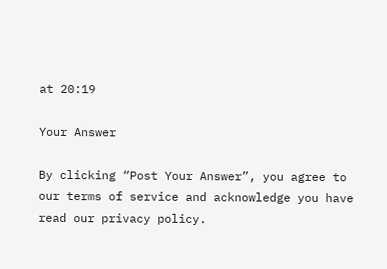at 20:19

Your Answer

By clicking “Post Your Answer”, you agree to our terms of service and acknowledge you have read our privacy policy.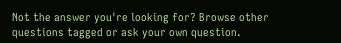Not the answer you're looking for? Browse other questions tagged or ask your own question.